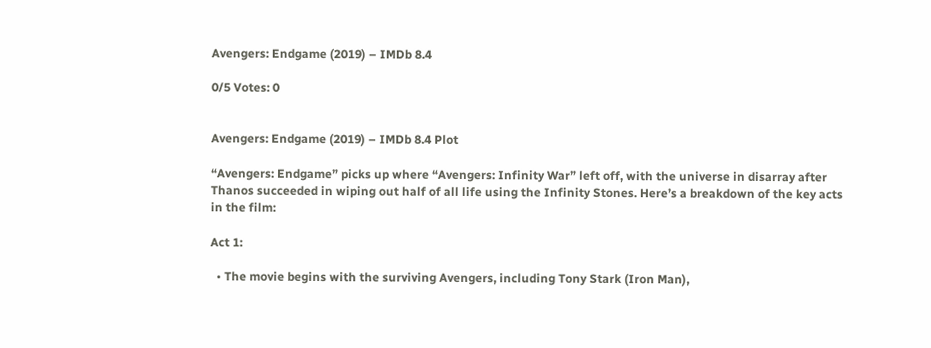Avengers: Endgame (2019) – IMDb 8.4

0/5 Votes: 0


Avengers: Endgame (2019) – IMDb 8.4 Plot

“Avengers: Endgame” picks up where “Avengers: Infinity War” left off, with the universe in disarray after Thanos succeeded in wiping out half of all life using the Infinity Stones. Here’s a breakdown of the key acts in the film:

Act 1:

  • The movie begins with the surviving Avengers, including Tony Stark (Iron Man),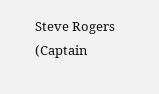Steve Rogers (Captain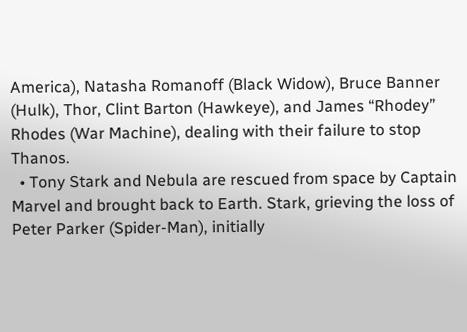America), Natasha Romanoff (Black Widow), Bruce Banner (Hulk), Thor, Clint Barton (Hawkeye), and James “Rhodey” Rhodes (War Machine), dealing with their failure to stop Thanos.
  • Tony Stark and Nebula are rescued from space by Captain Marvel and brought back to Earth. Stark, grieving the loss of Peter Parker (Spider-Man), initially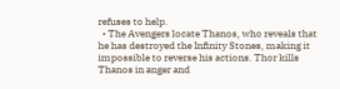refuses to help.
  • The Avengers locate Thanos, who reveals that he has destroyed the Infinity Stones, making it impossible to reverse his actions. Thor kills Thanos in anger and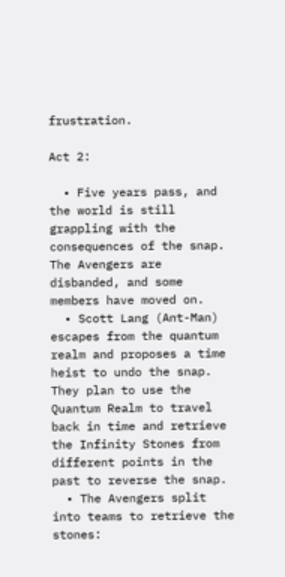frustration.

Act 2:

  • Five years pass, and the world is still grappling with the consequences of the snap. The Avengers are disbanded, and some members have moved on.
  • Scott Lang (Ant-Man) escapes from the quantum realm and proposes a time heist to undo the snap. They plan to use the Quantum Realm to travel back in time and retrieve the Infinity Stones from different points in the past to reverse the snap.
  • The Avengers split into teams to retrieve the stones: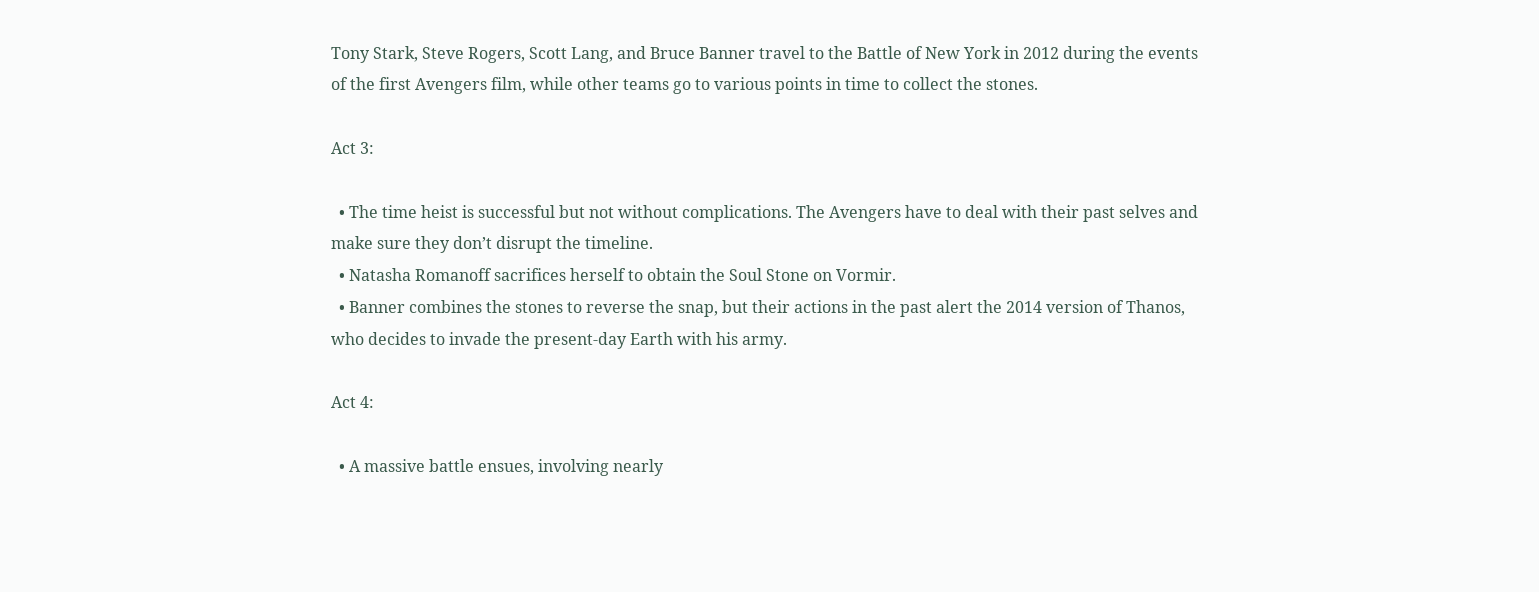Tony Stark, Steve Rogers, Scott Lang, and Bruce Banner travel to the Battle of New York in 2012 during the events of the first Avengers film, while other teams go to various points in time to collect the stones.

Act 3:

  • The time heist is successful but not without complications. The Avengers have to deal with their past selves and make sure they don’t disrupt the timeline.
  • Natasha Romanoff sacrifices herself to obtain the Soul Stone on Vormir.
  • Banner combines the stones to reverse the snap, but their actions in the past alert the 2014 version of Thanos, who decides to invade the present-day Earth with his army.

Act 4:

  • A massive battle ensues, involving nearly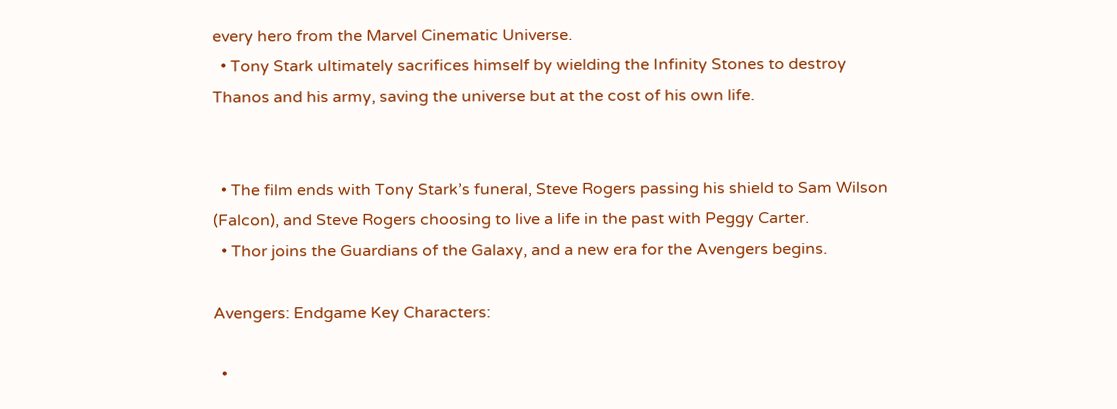every hero from the Marvel Cinematic Universe.
  • Tony Stark ultimately sacrifices himself by wielding the Infinity Stones to destroy Thanos and his army, saving the universe but at the cost of his own life.


  • The film ends with Tony Stark’s funeral, Steve Rogers passing his shield to Sam Wilson (Falcon), and Steve Rogers choosing to live a life in the past with Peggy Carter.
  • Thor joins the Guardians of the Galaxy, and a new era for the Avengers begins.

Avengers: Endgame Key Characters:

  •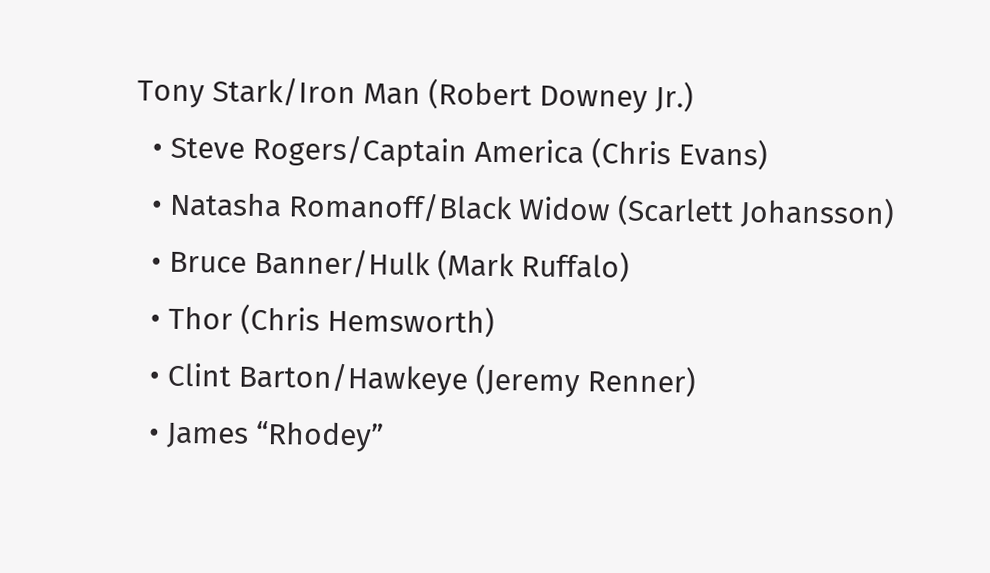Tony Stark/Iron Man (Robert Downey Jr.)
  • Steve Rogers/Captain America (Chris Evans)
  • Natasha Romanoff/Black Widow (Scarlett Johansson)
  • Bruce Banner/Hulk (Mark Ruffalo)
  • Thor (Chris Hemsworth)
  • Clint Barton/Hawkeye (Jeremy Renner)
  • James “Rhodey”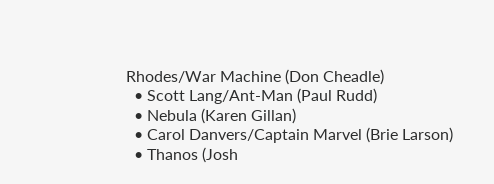Rhodes/War Machine (Don Cheadle)
  • Scott Lang/Ant-Man (Paul Rudd)
  • Nebula (Karen Gillan)
  • Carol Danvers/Captain Marvel (Brie Larson)
  • Thanos (Josh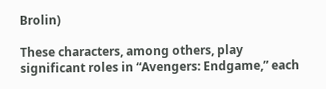Brolin)

These characters, among others, play significant roles in “Avengers: Endgame,” each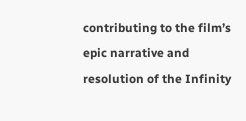contributing to the film’s epic narrative and resolution of the Infinity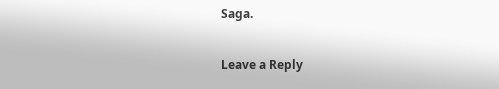Saga.

Leave a Reply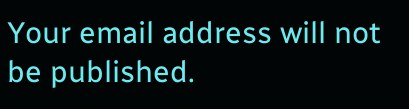Your email address will not be published.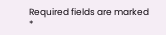Required fields are marked *